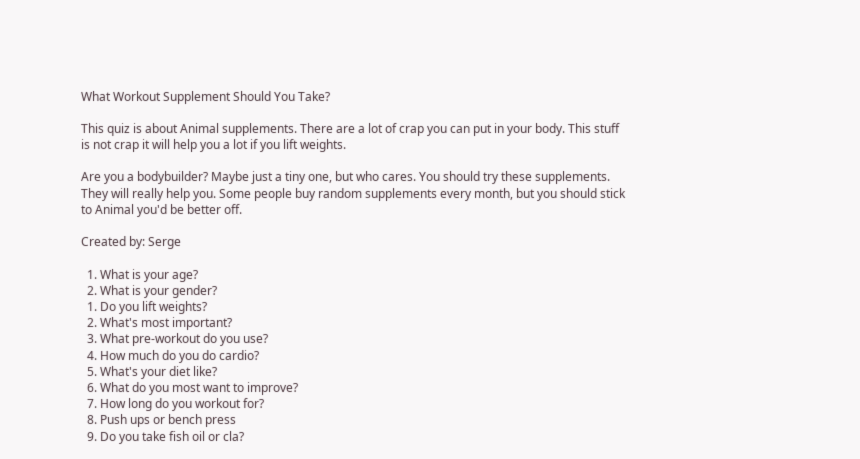What Workout Supplement Should You Take?

This quiz is about Animal supplements. There are a lot of crap you can put in your body. This stuff is not crap it will help you a lot if you lift weights.

Are you a bodybuilder? Maybe just a tiny one, but who cares. You should try these supplements. They will really help you. Some people buy random supplements every month, but you should stick to Animal you'd be better off.

Created by: Serge

  1. What is your age?
  2. What is your gender?
  1. Do you lift weights?
  2. What's most important?
  3. What pre-workout do you use?
  4. How much do you do cardio?
  5. What's your diet like?
  6. What do you most want to improve?
  7. How long do you workout for?
  8. Push ups or bench press
  9. Do you take fish oil or cla?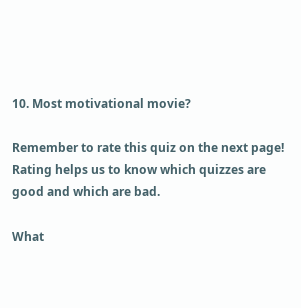10. Most motivational movie?

Remember to rate this quiz on the next page!
Rating helps us to know which quizzes are good and which are bad.

What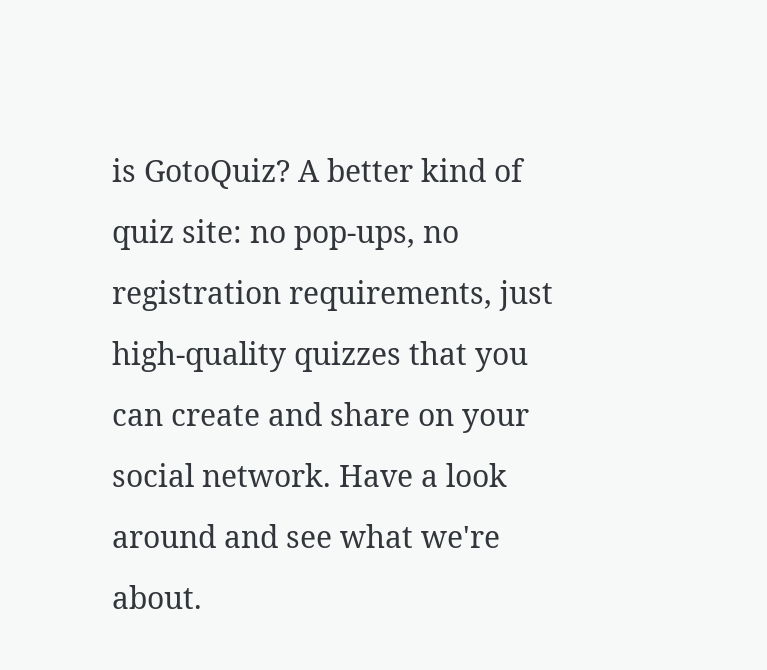is GotoQuiz? A better kind of quiz site: no pop-ups, no registration requirements, just high-quality quizzes that you can create and share on your social network. Have a look around and see what we're about.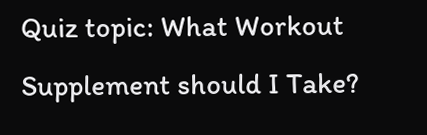Quiz topic: What Workout Supplement should I Take?